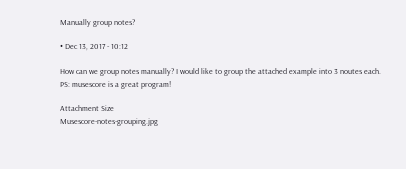Manually group notes?

• Dec 13, 2017 - 10:12

How can we group notes manually? I would like to group the attached example into 3 noutes each.
PS: musescore is a great program!

Attachment Size
Musescore-notes-grouping.jpg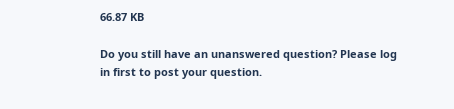66.87 KB

Do you still have an unanswered question? Please log in first to post your question.